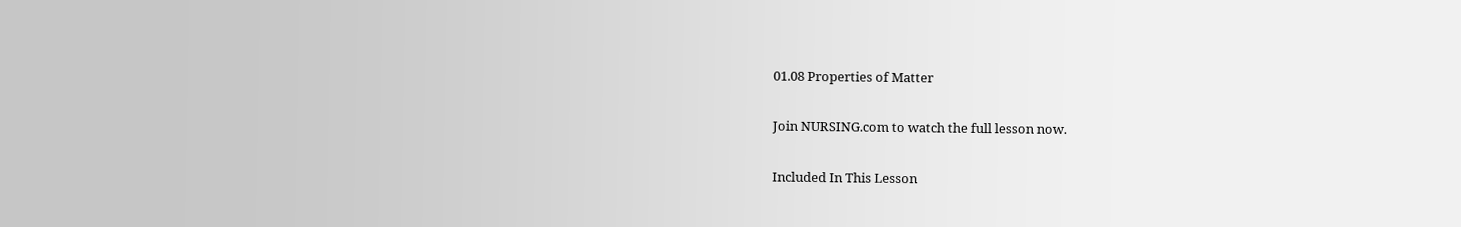01.08 Properties of Matter

Join NURSING.com to watch the full lesson now.

Included In This Lesson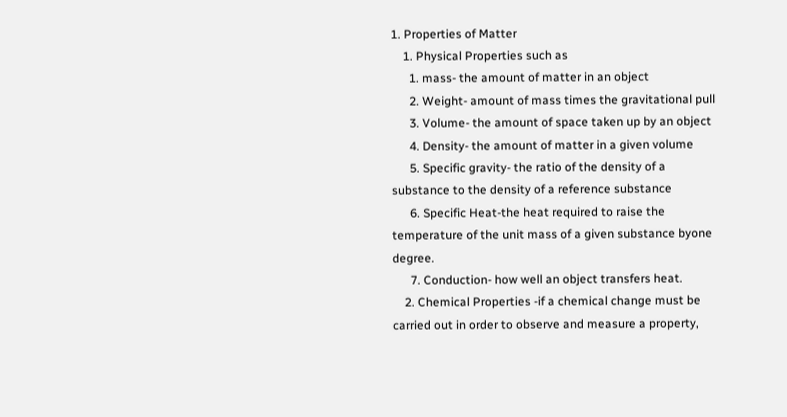1. Properties of Matter
    1. Physical Properties such as
      1. mass- the amount of matter in an object
      2. Weight- amount of mass times the gravitational pull
      3. Volume- the amount of space taken up by an object
      4. Density- the amount of matter in a given volume
      5. Specific gravity- the ratio of the density of a substance to the density of a reference substance
      6. Specific Heat-the heat required to raise the temperature of the unit mass of a given substance byone degree.
      7. Conduction- how well an object transfers heat.
    2. Chemical Properties -if a chemical change must be carried out in order to observe and measure a property,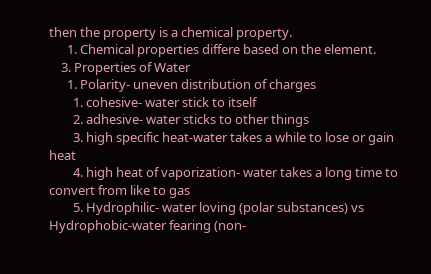then the property is a chemical property.
      1. Chemical properties differe based on the element.
    3. Properties of Water
      1. Polarity- uneven distribution of charges
        1. cohesive- water stick to itself
        2. adhesive- water sticks to other things
        3. high specific heat-water takes a while to lose or gain heat
        4. high heat of vaporization- water takes a long time to convert from like to gas
        5. Hydrophilic- water loving (polar substances) vs Hydrophobic-water fearing (non-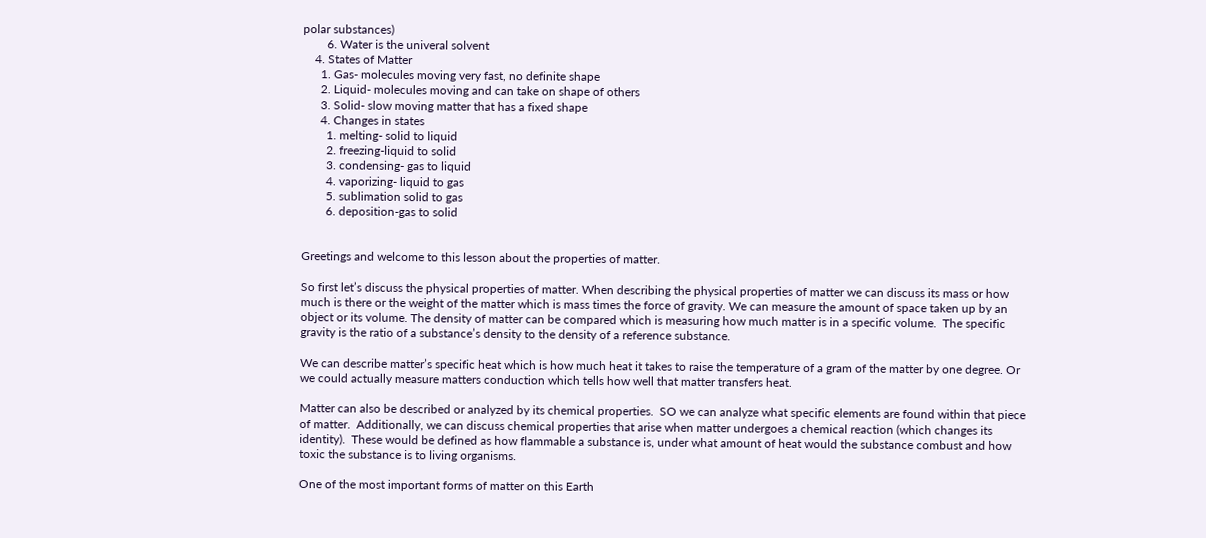polar substances)
        6. Water is the univeral solvent
    4. States of Matter
      1. Gas- molecules moving very fast, no definite shape
      2. Liquid- molecules moving and can take on shape of others
      3. Solid- slow moving matter that has a fixed shape
      4. Changes in states
        1. melting- solid to liquid
        2. freezing-liquid to solid
        3. condensing- gas to liquid
        4. vaporizing- liquid to gas
        5. sublimation solid to gas
        6. deposition-gas to solid


Greetings and welcome to this lesson about the properties of matter.

So first let’s discuss the physical properties of matter. When describing the physical properties of matter we can discuss its mass or how much is there or the weight of the matter which is mass times the force of gravity. We can measure the amount of space taken up by an object or its volume. The density of matter can be compared which is measuring how much matter is in a specific volume.  The specific gravity is the ratio of a substance’s density to the density of a reference substance.

We can describe matter’s specific heat which is how much heat it takes to raise the temperature of a gram of the matter by one degree. Or we could actually measure matters conduction which tells how well that matter transfers heat.

Matter can also be described or analyzed by its chemical properties.  SO we can analyze what specific elements are found within that piece of matter.  Additionally, we can discuss chemical properties that arise when matter undergoes a chemical reaction (which changes its identity).  These would be defined as how flammable a substance is, under what amount of heat would the substance combust and how toxic the substance is to living organisms.

One of the most important forms of matter on this Earth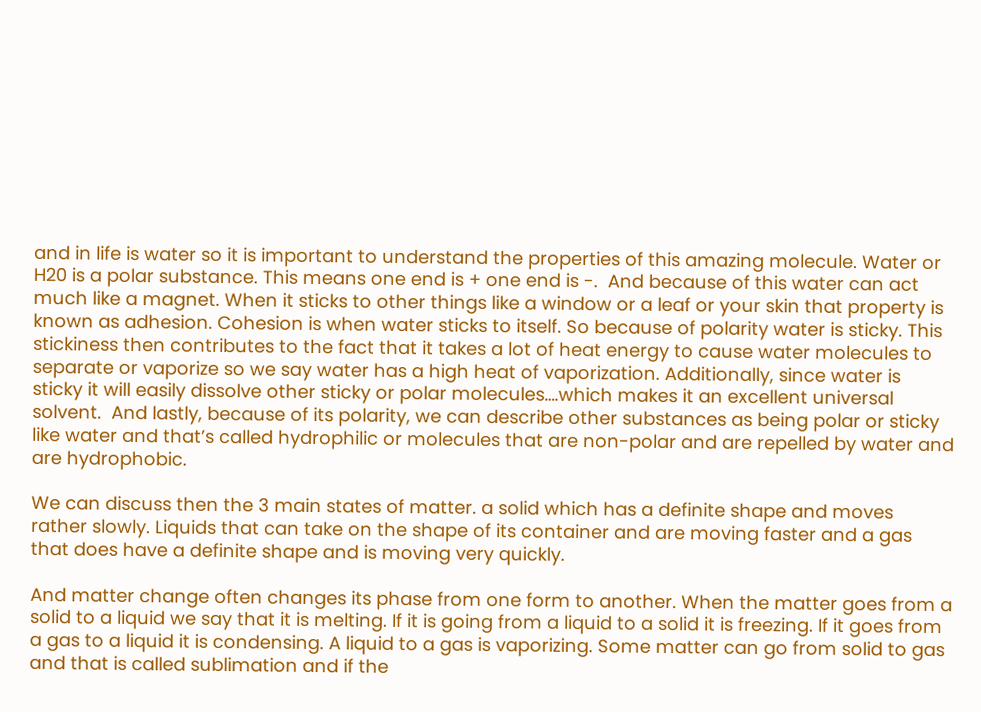and in life is water so it is important to understand the properties of this amazing molecule. Water or H20 is a polar substance. This means one end is + one end is -.  And because of this water can act much like a magnet. When it sticks to other things like a window or a leaf or your skin that property is known as adhesion. Cohesion is when water sticks to itself. So because of polarity water is sticky. This stickiness then contributes to the fact that it takes a lot of heat energy to cause water molecules to separate or vaporize so we say water has a high heat of vaporization. Additionally, since water is sticky it will easily dissolve other sticky or polar molecules….which makes it an excellent universal solvent.  And lastly, because of its polarity, we can describe other substances as being polar or sticky like water and that’s called hydrophilic or molecules that are non-polar and are repelled by water and are hydrophobic.

We can discuss then the 3 main states of matter. a solid which has a definite shape and moves rather slowly. Liquids that can take on the shape of its container and are moving faster and a gas that does have a definite shape and is moving very quickly.

And matter change often changes its phase from one form to another. When the matter goes from a solid to a liquid we say that it is melting. If it is going from a liquid to a solid it is freezing. If it goes from a gas to a liquid it is condensing. A liquid to a gas is vaporizing. Some matter can go from solid to gas and that is called sublimation and if the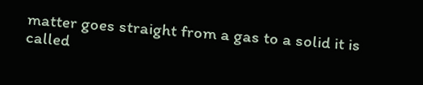matter goes straight from a gas to a solid it is called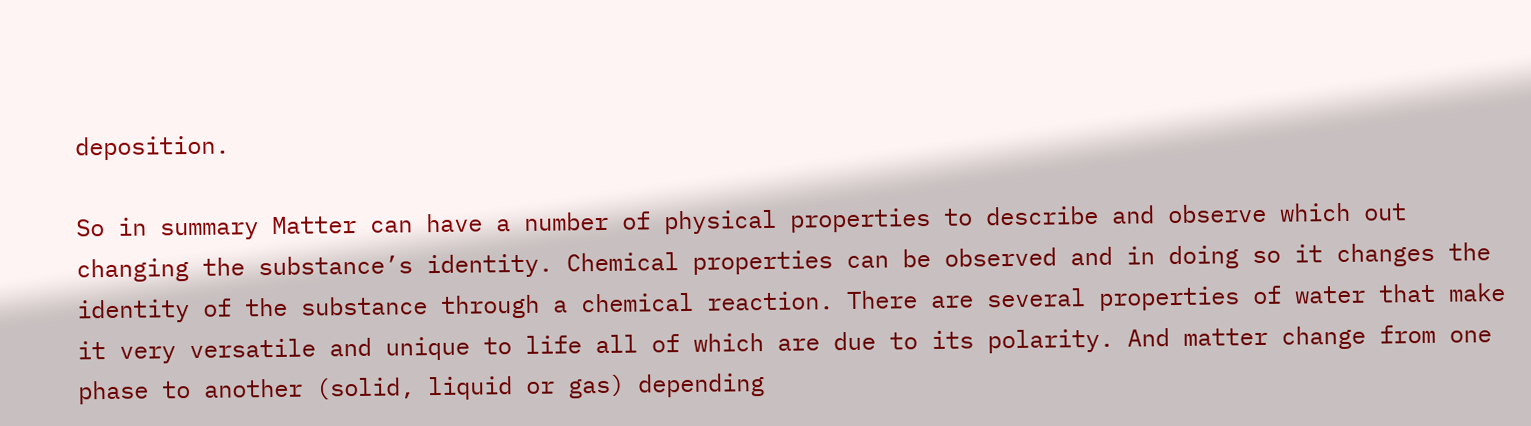deposition.

So in summary Matter can have a number of physical properties to describe and observe which out changing the substance’s identity. Chemical properties can be observed and in doing so it changes the identity of the substance through a chemical reaction. There are several properties of water that make it very versatile and unique to life all of which are due to its polarity. And matter change from one phase to another (solid, liquid or gas) depending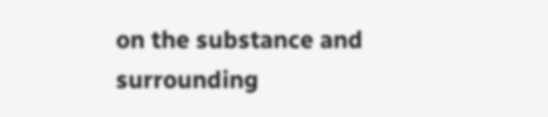on the substance and surrounding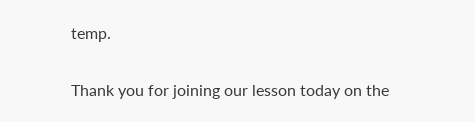temp.

Thank you for joining our lesson today on the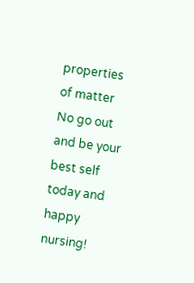properties of matter No go out and be your best self today and happy nursing!